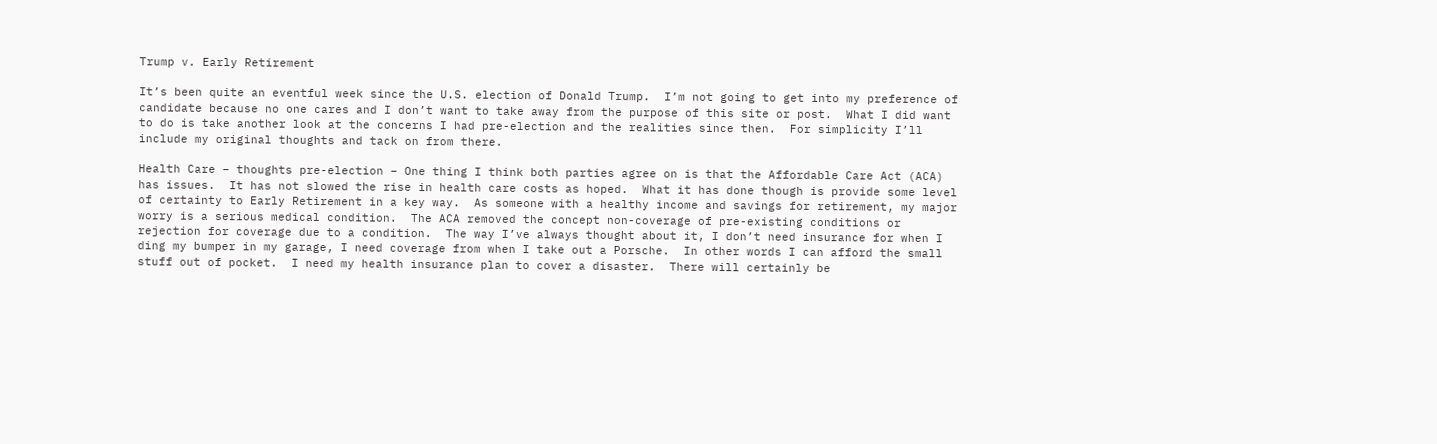Trump v. Early Retirement

It’s been quite an eventful week since the U.S. election of Donald Trump.  I’m not going to get into my preference of candidate because no one cares and I don’t want to take away from the purpose of this site or post.  What I did want to do is take another look at the concerns I had pre-election and the realities since then.  For simplicity I’ll include my original thoughts and tack on from there.

Health Care – thoughts pre-election – One thing I think both parties agree on is that the Affordable Care Act (ACA) has issues.  It has not slowed the rise in health care costs as hoped.  What it has done though is provide some level of certainty to Early Retirement in a key way.  As someone with a healthy income and savings for retirement, my major worry is a serious medical condition.  The ACA removed the concept non-coverage of pre-existing conditions or rejection for coverage due to a condition.  The way I’ve always thought about it, I don’t need insurance for when I ding my bumper in my garage, I need coverage from when I take out a Porsche.  In other words I can afford the small stuff out of pocket.  I need my health insurance plan to cover a disaster.  There will certainly be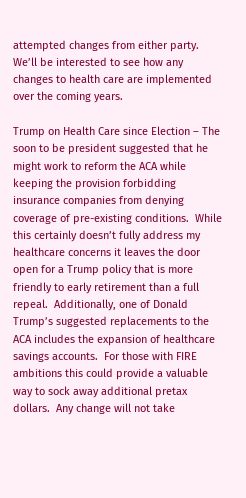attempted changes from either party.  We’ll be interested to see how any changes to health care are implemented over the coming years.

Trump on Health Care since Election – The soon to be president suggested that he might work to reform the ACA while keeping the provision forbidding insurance companies from denying coverage of pre-existing conditions.  While this certainly doesn’t fully address my healthcare concerns it leaves the door open for a Trump policy that is more friendly to early retirement than a full repeal.  Additionally, one of Donald Trump’s suggested replacements to the ACA includes the expansion of healthcare savings accounts.  For those with FIRE ambitions this could provide a valuable way to sock away additional pretax dollars.  Any change will not take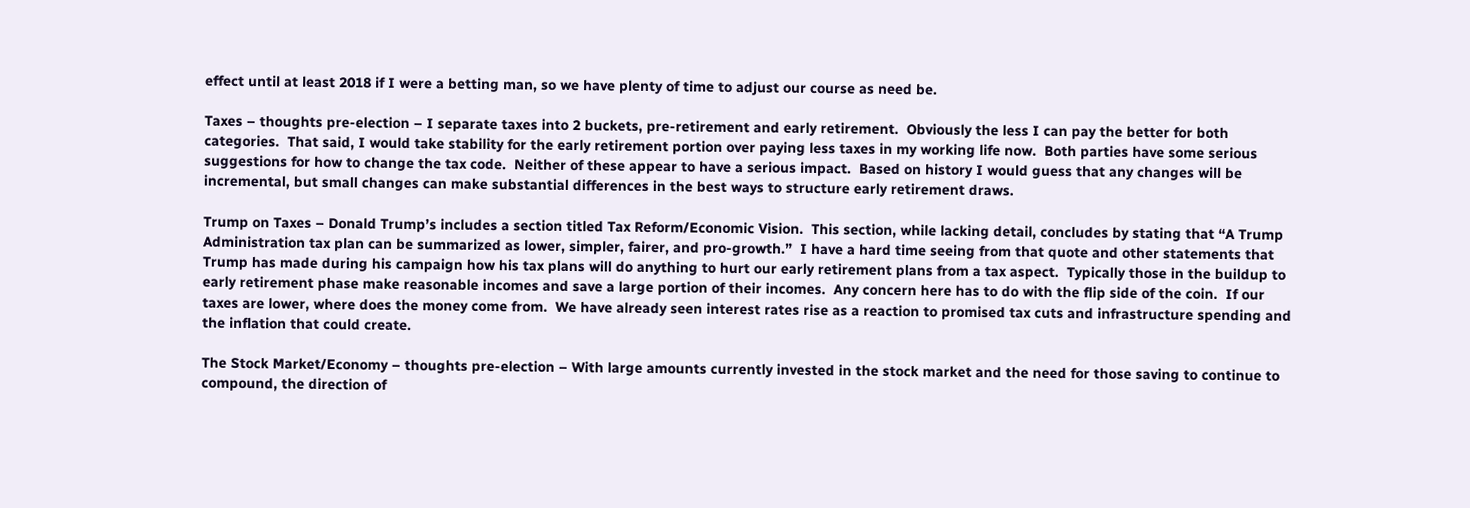effect until at least 2018 if I were a betting man, so we have plenty of time to adjust our course as need be.

Taxes – thoughts pre-election – I separate taxes into 2 buckets, pre-retirement and early retirement.  Obviously the less I can pay the better for both categories.  That said, I would take stability for the early retirement portion over paying less taxes in my working life now.  Both parties have some serious suggestions for how to change the tax code.  Neither of these appear to have a serious impact.  Based on history I would guess that any changes will be incremental, but small changes can make substantial differences in the best ways to structure early retirement draws.

Trump on Taxes – Donald Trump’s includes a section titled Tax Reform/Economic Vision.  This section, while lacking detail, concludes by stating that “A Trump Administration tax plan can be summarized as lower, simpler, fairer, and pro-growth.”  I have a hard time seeing from that quote and other statements that Trump has made during his campaign how his tax plans will do anything to hurt our early retirement plans from a tax aspect.  Typically those in the buildup to early retirement phase make reasonable incomes and save a large portion of their incomes.  Any concern here has to do with the flip side of the coin.  If our taxes are lower, where does the money come from.  We have already seen interest rates rise as a reaction to promised tax cuts and infrastructure spending and the inflation that could create.

The Stock Market/Economy – thoughts pre-election – With large amounts currently invested in the stock market and the need for those saving to continue to compound, the direction of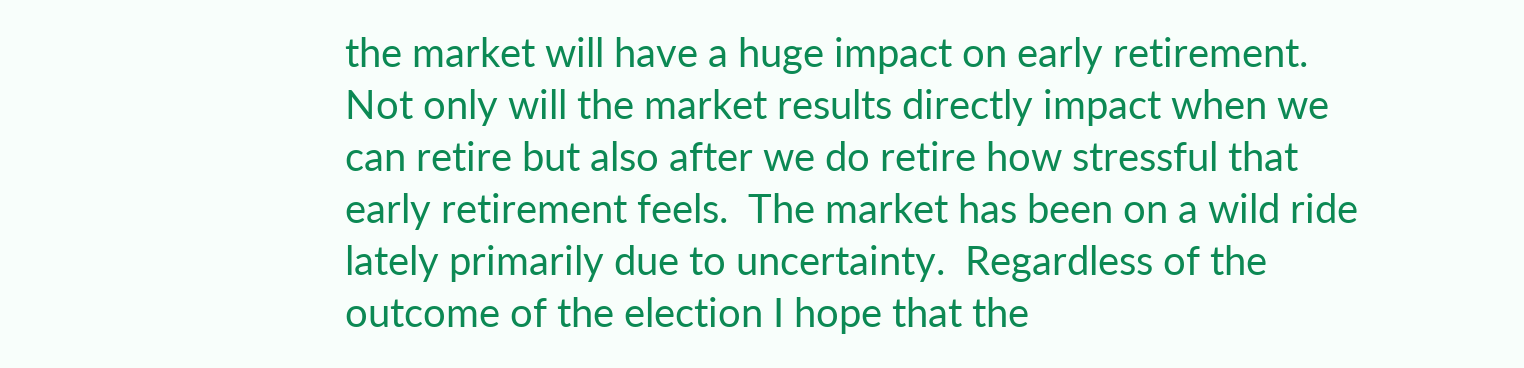the market will have a huge impact on early retirement.  Not only will the market results directly impact when we can retire but also after we do retire how stressful that early retirement feels.  The market has been on a wild ride lately primarily due to uncertainty.  Regardless of the outcome of the election I hope that the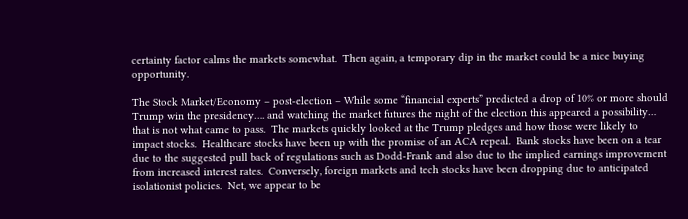certainty factor calms the markets somewhat.  Then again, a temporary dip in the market could be a nice buying opportunity.

The Stock Market/Economy – post-election – While some “financial experts” predicted a drop of 10% or more should Trump win the presidency…. and watching the market futures the night of the election this appeared a possibility… that is not what came to pass.  The markets quickly looked at the Trump pledges and how those were likely to impact stocks.  Healthcare stocks have been up with the promise of an ACA repeal.  Bank stocks have been on a tear due to the suggested pull back of regulations such as Dodd-Frank and also due to the implied earnings improvement from increased interest rates.  Conversely, foreign markets and tech stocks have been dropping due to anticipated isolationist policies.  Net, we appear to be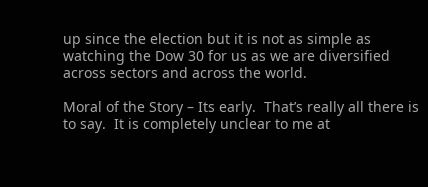up since the election but it is not as simple as watching the Dow 30 for us as we are diversified across sectors and across the world.

Moral of the Story – Its early.  That’s really all there is to say.  It is completely unclear to me at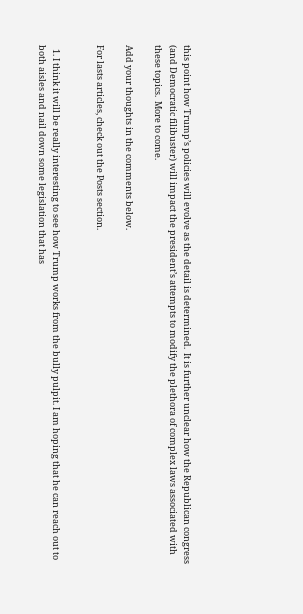this point how Trump’s policies will evolve as the detail is determined.  It is further unclear how the Republican congress (and Democratic filibuster) will impact the president’s attempts to modify the plethora of complex laws associated with these topics.  More to come.

Add your thoughts in the comments below.

For lasts articles, check out the Posts section.


  1. I think it will be really interesting to see how Trump works from the bully pulpit. I am hoping that he can reach out to both aisles and nail down some legislation that has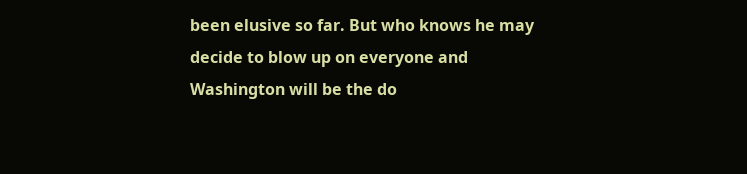been elusive so far. But who knows he may decide to blow up on everyone and Washington will be the do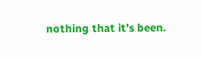nothing that it’s been.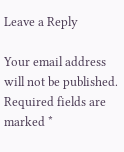Leave a Reply

Your email address will not be published. Required fields are marked *